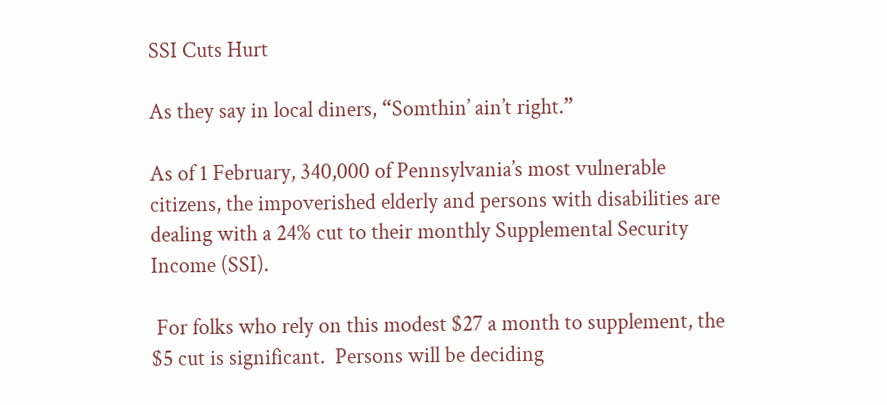SSI Cuts Hurt

As they say in local diners, “Somthin’ ain’t right.”

As of 1 February, 340,000 of Pennsylvania’s most vulnerable citizens, the impoverished elderly and persons with disabilities are dealing with a 24% cut to their monthly Supplemental Security Income (SSI).

 For folks who rely on this modest $27 a month to supplement, the $5 cut is significant.  Persons will be deciding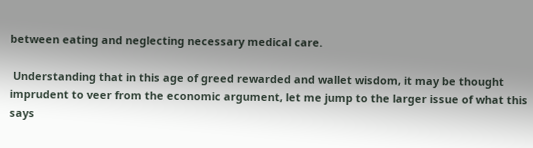between eating and neglecting necessary medical care.

 Understanding that in this age of greed rewarded and wallet wisdom, it may be thought imprudent to veer from the economic argument, let me jump to the larger issue of what this says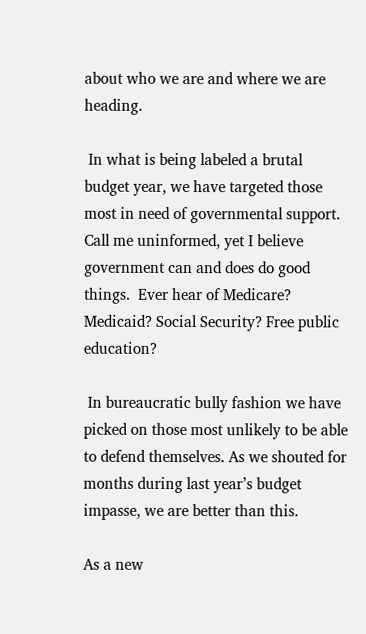about who we are and where we are heading.

 In what is being labeled a brutal budget year, we have targeted those most in need of governmental support. Call me uninformed, yet I believe government can and does do good things.  Ever hear of Medicare? Medicaid? Social Security? Free public education?

 In bureaucratic bully fashion we have picked on those most unlikely to be able to defend themselves. As we shouted for months during last year’s budget impasse, we are better than this.

As a new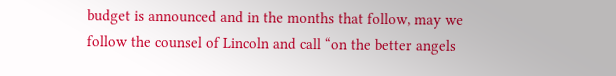budget is announced and in the months that follow, may we follow the counsel of Lincoln and call “on the better angels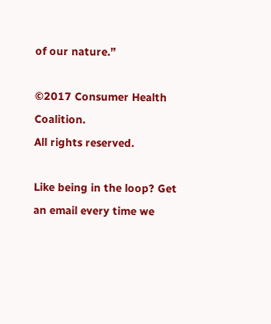of our nature.”

©2017 Consumer Health Coalition.
All rights reserved.

Like being in the loop? Get an email every time we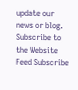update our news or blog.
Subscribe to the Website Feed Subscribe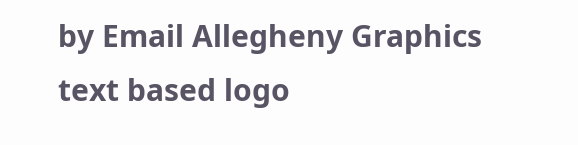by Email Allegheny Graphics text based logo